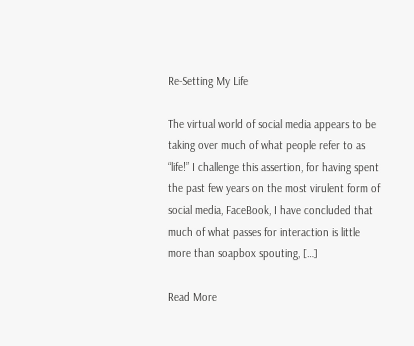Re-Setting My Life

The virtual world of social media appears to be taking over much of what people refer to as “life!” I challenge this assertion, for having spent the past few years on the most virulent form of social media, FaceBook, I have concluded that much of what passes for interaction is little more than soapbox spouting, […]

Read More